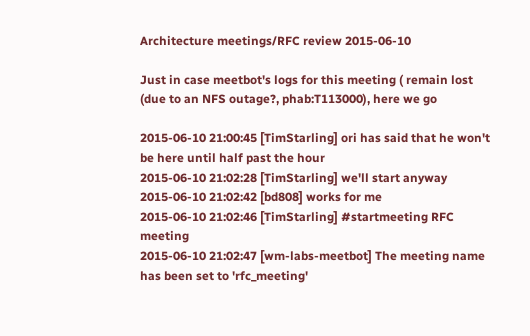Architecture meetings/RFC review 2015-06-10

Just in case meetbot's logs for this meeting ( remain lost (due to an NFS outage?, phab:T113000), here we go

2015-06-10 21:00:45 [TimStarling] ori has said that he won't be here until half past the hour
2015-06-10 21:02:28 [TimStarling] we'll start anyway
2015-06-10 21:02:42 [bd808] works for me
2015-06-10 21:02:46 [TimStarling] #startmeeting RFC meeting
2015-06-10 21:02:47 [wm-labs-meetbot] The meeting name has been set to 'rfc_meeting'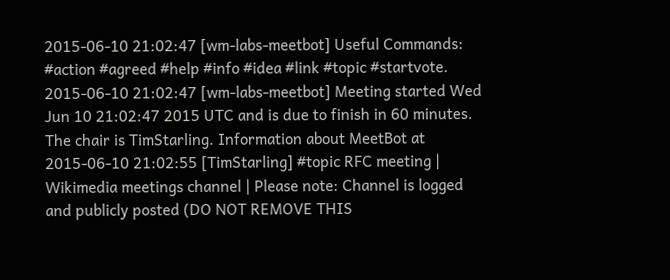2015-06-10 21:02:47 [wm-labs-meetbot] Useful Commands: #action #agreed #help #info #idea #link #topic #startvote.
2015-06-10 21:02:47 [wm-labs-meetbot] Meeting started Wed Jun 10 21:02:47 2015 UTC and is due to finish in 60 minutes. The chair is TimStarling. Information about MeetBot at
2015-06-10 21:02:55 [TimStarling] #topic RFC meeting | Wikimedia meetings channel | Please note: Channel is logged and publicly posted (DO NOT REMOVE THIS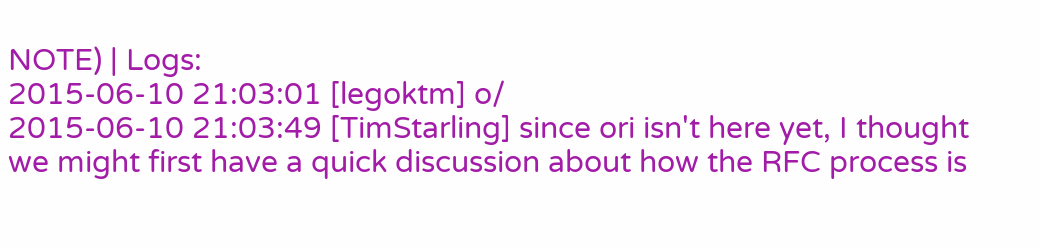NOTE) | Logs:
2015-06-10 21:03:01 [legoktm] o/
2015-06-10 21:03:49 [TimStarling] since ori isn't here yet, I thought we might first have a quick discussion about how the RFC process is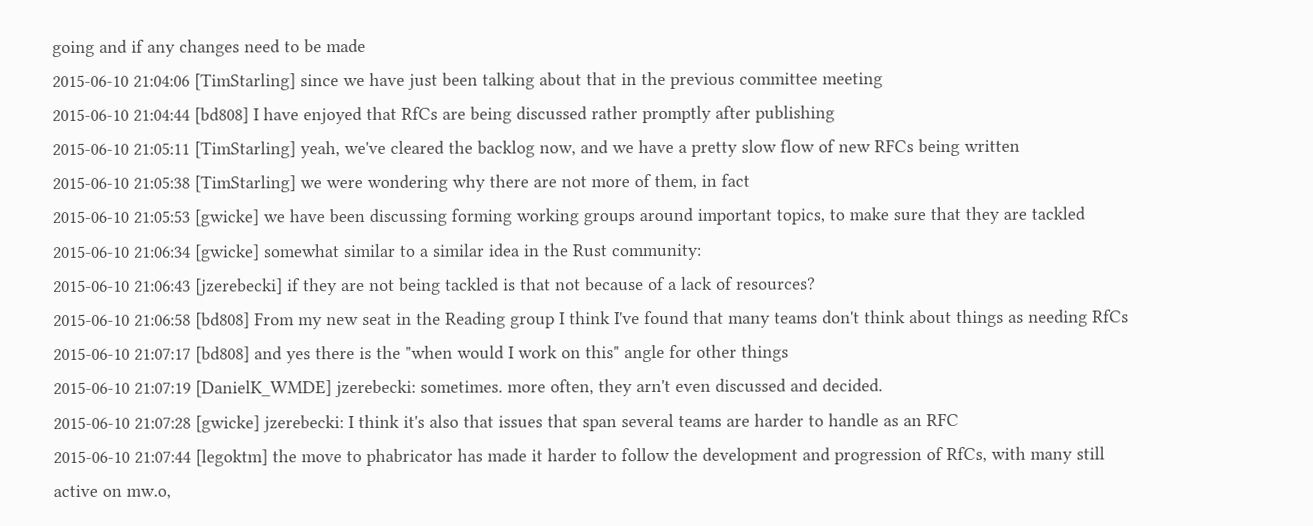going and if any changes need to be made
2015-06-10 21:04:06 [TimStarling] since we have just been talking about that in the previous committee meeting
2015-06-10 21:04:44 [bd808] I have enjoyed that RfCs are being discussed rather promptly after publishing
2015-06-10 21:05:11 [TimStarling] yeah, we've cleared the backlog now, and we have a pretty slow flow of new RFCs being written
2015-06-10 21:05:38 [TimStarling] we were wondering why there are not more of them, in fact
2015-06-10 21:05:53 [gwicke] we have been discussing forming working groups around important topics, to make sure that they are tackled
2015-06-10 21:06:34 [gwicke] somewhat similar to a similar idea in the Rust community:
2015-06-10 21:06:43 [jzerebecki] if they are not being tackled is that not because of a lack of resources?
2015-06-10 21:06:58 [bd808] From my new seat in the Reading group I think I've found that many teams don't think about things as needing RfCs
2015-06-10 21:07:17 [bd808] and yes there is the "when would I work on this" angle for other things
2015-06-10 21:07:19 [DanielK_WMDE] jzerebecki: sometimes. more often, they arn't even discussed and decided.
2015-06-10 21:07:28 [gwicke] jzerebecki: I think it's also that issues that span several teams are harder to handle as an RFC
2015-06-10 21:07:44 [legoktm] the move to phabricator has made it harder to follow the development and progression of RfCs, with many still active on mw.o,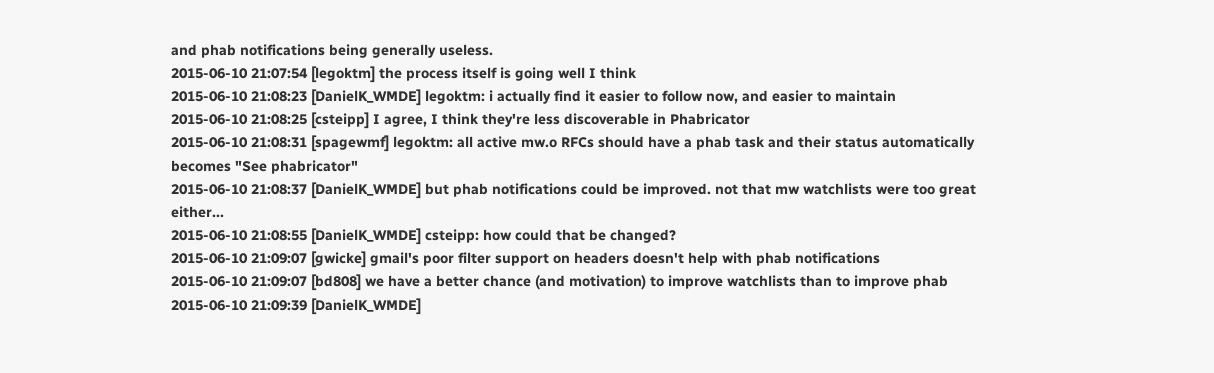and phab notifications being generally useless.
2015-06-10 21:07:54 [legoktm] the process itself is going well I think
2015-06-10 21:08:23 [DanielK_WMDE] legoktm: i actually find it easier to follow now, and easier to maintain
2015-06-10 21:08:25 [csteipp] I agree, I think they're less discoverable in Phabricator
2015-06-10 21:08:31 [spagewmf] legoktm: all active mw.o RFCs should have a phab task and their status automatically becomes "See phabricator"
2015-06-10 21:08:37 [DanielK_WMDE] but phab notifications could be improved. not that mw watchlists were too great either...
2015-06-10 21:08:55 [DanielK_WMDE] csteipp: how could that be changed?
2015-06-10 21:09:07 [gwicke] gmail's poor filter support on headers doesn't help with phab notifications
2015-06-10 21:09:07 [bd808] we have a better chance (and motivation) to improve watchlists than to improve phab
2015-06-10 21:09:39 [DanielK_WMDE]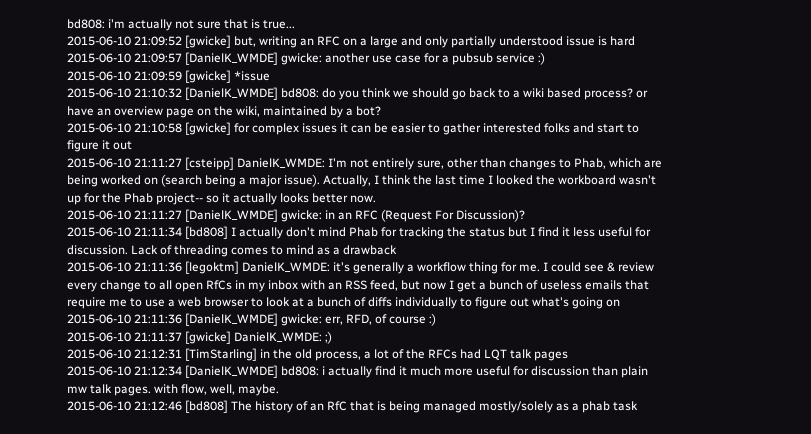bd808: i'm actually not sure that is true...
2015-06-10 21:09:52 [gwicke] but, writing an RFC on a large and only partially understood issue is hard
2015-06-10 21:09:57 [DanielK_WMDE] gwicke: another use case for a pubsub service :)
2015-06-10 21:09:59 [gwicke] *issue
2015-06-10 21:10:32 [DanielK_WMDE] bd808: do you think we should go back to a wiki based process? or have an overview page on the wiki, maintained by a bot?
2015-06-10 21:10:58 [gwicke] for complex issues it can be easier to gather interested folks and start to figure it out
2015-06-10 21:11:27 [csteipp] DanielK_WMDE: I'm not entirely sure, other than changes to Phab, which are being worked on (search being a major issue). Actually, I think the last time I looked the workboard wasn't up for the Phab project-- so it actually looks better now.
2015-06-10 21:11:27 [DanielK_WMDE] gwicke: in an RFC (Request For Discussion)?
2015-06-10 21:11:34 [bd808] I actually don't mind Phab for tracking the status but I find it less useful for discussion. Lack of threading comes to mind as a drawback
2015-06-10 21:11:36 [legoktm] DanielK_WMDE: it's generally a workflow thing for me. I could see & review every change to all open RfCs in my inbox with an RSS feed, but now I get a bunch of useless emails that require me to use a web browser to look at a bunch of diffs individually to figure out what's going on
2015-06-10 21:11:36 [DanielK_WMDE] gwicke: err, RFD, of course :)
2015-06-10 21:11:37 [gwicke] DanielK_WMDE: ;)
2015-06-10 21:12:31 [TimStarling] in the old process, a lot of the RFCs had LQT talk pages
2015-06-10 21:12:34 [DanielK_WMDE] bd808: i actually find it much more useful for discussion than plain mw talk pages. with flow, well, maybe.
2015-06-10 21:12:46 [bd808] The history of an RfC that is being managed mostly/solely as a phab task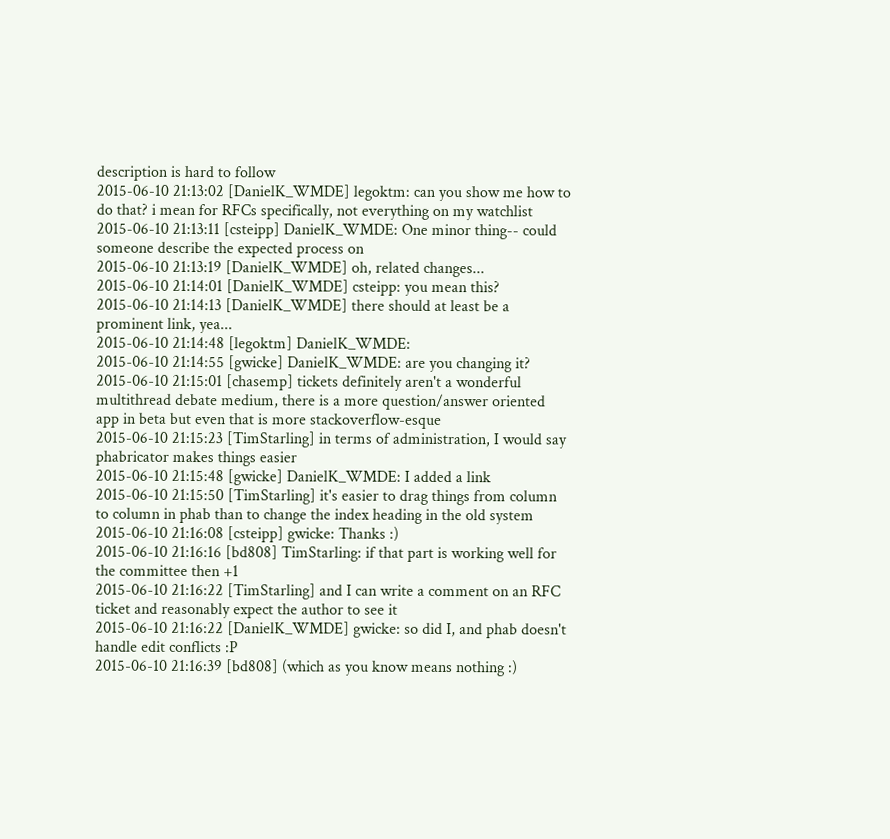description is hard to follow
2015-06-10 21:13:02 [DanielK_WMDE] legoktm: can you show me how to do that? i mean for RFCs specifically, not everything on my watchlist
2015-06-10 21:13:11 [csteipp] DanielK_WMDE: One minor thing-- could someone describe the expected process on
2015-06-10 21:13:19 [DanielK_WMDE] oh, related changes...
2015-06-10 21:14:01 [DanielK_WMDE] csteipp: you mean this?
2015-06-10 21:14:13 [DanielK_WMDE] there should at least be a prominent link, yea...
2015-06-10 21:14:48 [legoktm] DanielK_WMDE:
2015-06-10 21:14:55 [gwicke] DanielK_WMDE: are you changing it?
2015-06-10 21:15:01 [chasemp] tickets definitely aren't a wonderful multithread debate medium, there is a more question/answer oriented app in beta but even that is more stackoverflow-esque
2015-06-10 21:15:23 [TimStarling] in terms of administration, I would say phabricator makes things easier
2015-06-10 21:15:48 [gwicke] DanielK_WMDE: I added a link
2015-06-10 21:15:50 [TimStarling] it's easier to drag things from column to column in phab than to change the index heading in the old system
2015-06-10 21:16:08 [csteipp] gwicke: Thanks :)
2015-06-10 21:16:16 [bd808] TimStarling: if that part is working well for the committee then +1
2015-06-10 21:16:22 [TimStarling] and I can write a comment on an RFC ticket and reasonably expect the author to see it
2015-06-10 21:16:22 [DanielK_WMDE] gwicke: so did I, and phab doesn't handle edit conflicts :P
2015-06-10 21:16:39 [bd808] (which as you know means nothing :)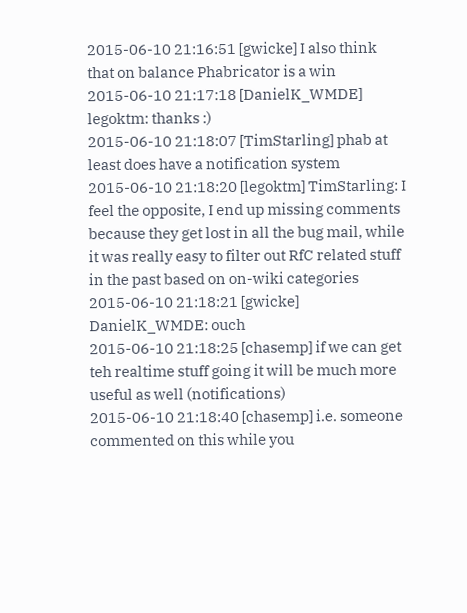2015-06-10 21:16:51 [gwicke] I also think that on balance Phabricator is a win
2015-06-10 21:17:18 [DanielK_WMDE] legoktm: thanks :)
2015-06-10 21:18:07 [TimStarling] phab at least does have a notification system
2015-06-10 21:18:20 [legoktm] TimStarling: I feel the opposite, I end up missing comments because they get lost in all the bug mail, while it was really easy to filter out RfC related stuff in the past based on on-wiki categories
2015-06-10 21:18:21 [gwicke] DanielK_WMDE: ouch
2015-06-10 21:18:25 [chasemp] if we can get teh realtime stuff going it will be much more useful as well (notifications)
2015-06-10 21:18:40 [chasemp] i.e. someone commented on this while you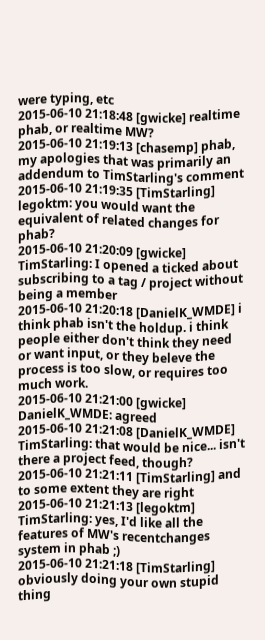were typing, etc
2015-06-10 21:18:48 [gwicke] realtime phab, or realtime MW?
2015-06-10 21:19:13 [chasemp] phab, my apologies that was primarily an addendum to TimStarling's comment
2015-06-10 21:19:35 [TimStarling] legoktm: you would want the equivalent of related changes for phab?
2015-06-10 21:20:09 [gwicke] TimStarling: I opened a ticked about subscribing to a tag / project without being a member
2015-06-10 21:20:18 [DanielK_WMDE] i think phab isn't the holdup. i think people either don't think they need or want input, or they beleve the process is too slow, or requires too much work.
2015-06-10 21:21:00 [gwicke] DanielK_WMDE: agreed
2015-06-10 21:21:08 [DanielK_WMDE] TimStarling: that would be nice... isn't there a project feed, though?
2015-06-10 21:21:11 [TimStarling] and to some extent they are right
2015-06-10 21:21:13 [legoktm] TimStarling: yes, I'd like all the features of MW's recentchanges system in phab ;)
2015-06-10 21:21:18 [TimStarling] obviously doing your own stupid thing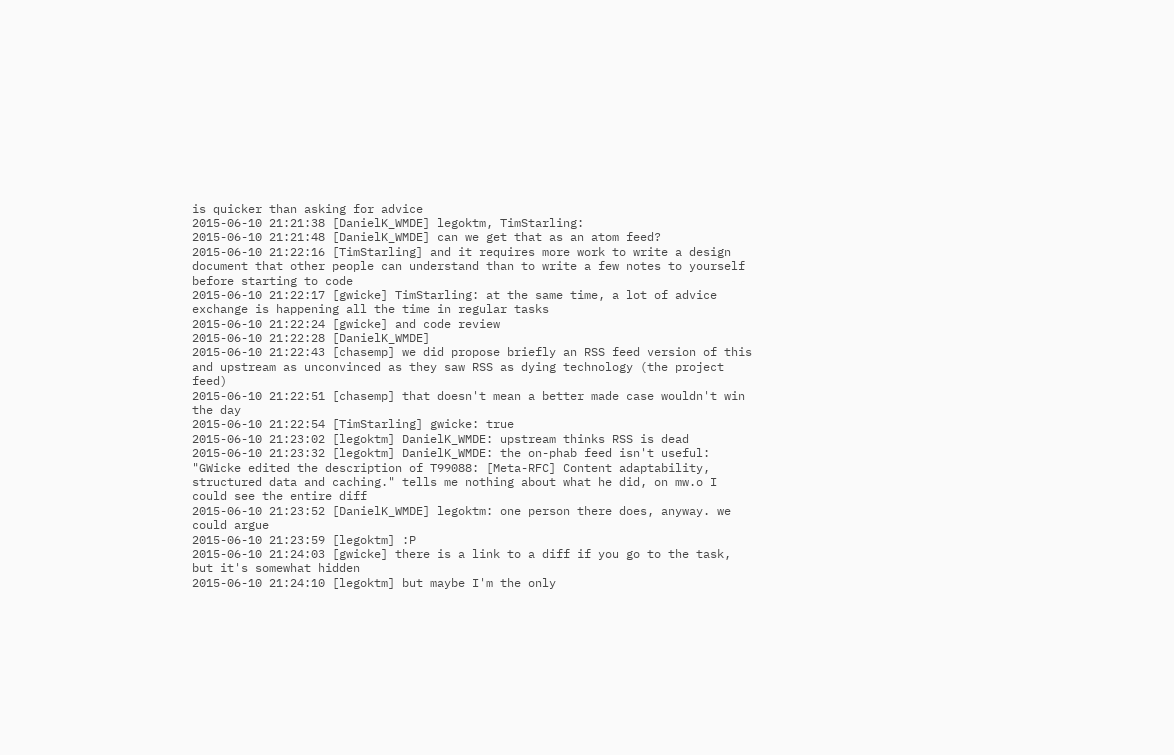is quicker than asking for advice
2015-06-10 21:21:38 [DanielK_WMDE] legoktm, TimStarling:
2015-06-10 21:21:48 [DanielK_WMDE] can we get that as an atom feed?
2015-06-10 21:22:16 [TimStarling] and it requires more work to write a design document that other people can understand than to write a few notes to yourself before starting to code
2015-06-10 21:22:17 [gwicke] TimStarling: at the same time, a lot of advice exchange is happening all the time in regular tasks
2015-06-10 21:22:24 [gwicke] and code review
2015-06-10 21:22:28 [DanielK_WMDE]
2015-06-10 21:22:43 [chasemp] we did propose briefly an RSS feed version of this and upstream as unconvinced as they saw RSS as dying technology (the project feed)
2015-06-10 21:22:51 [chasemp] that doesn't mean a better made case wouldn't win the day
2015-06-10 21:22:54 [TimStarling] gwicke: true
2015-06-10 21:23:02 [legoktm] DanielK_WMDE: upstream thinks RSS is dead
2015-06-10 21:23:32 [legoktm] DanielK_WMDE: the on-phab feed isn't useful: "GWicke edited the description of T99088: [Meta-RFC] Content adaptability, structured data and caching." tells me nothing about what he did, on mw.o I could see the entire diff
2015-06-10 21:23:52 [DanielK_WMDE] legoktm: one person there does, anyway. we could argue
2015-06-10 21:23:59 [legoktm] :P
2015-06-10 21:24:03 [gwicke] there is a link to a diff if you go to the task, but it's somewhat hidden
2015-06-10 21:24:10 [legoktm] but maybe I'm the only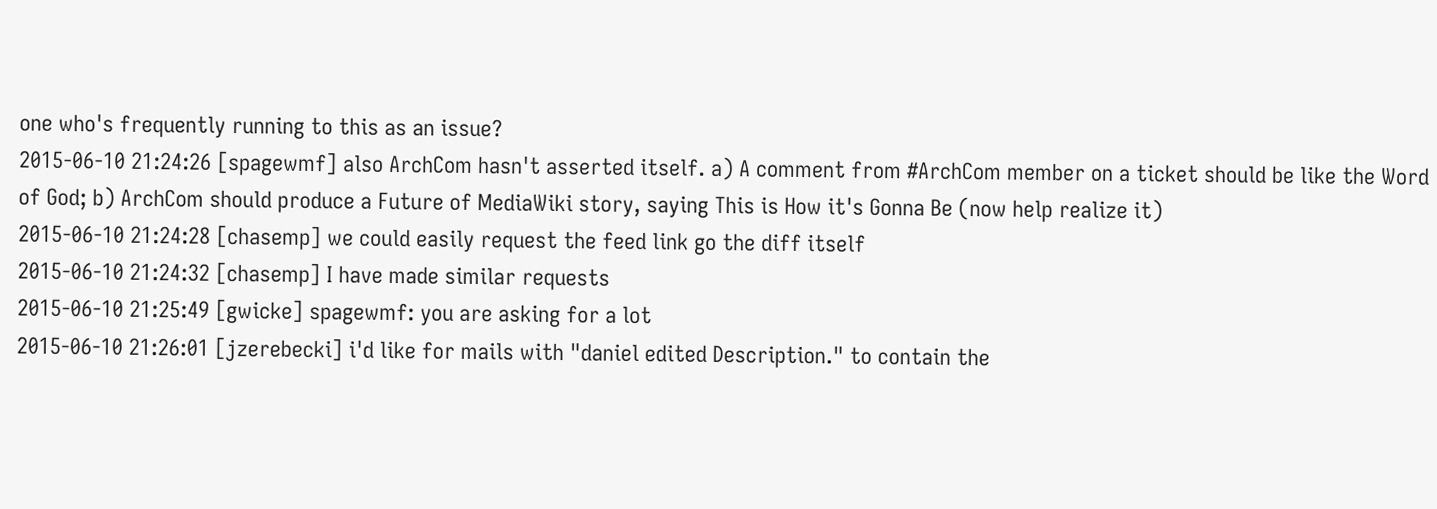one who's frequently running to this as an issue?
2015-06-10 21:24:26 [spagewmf] also ArchCom hasn't asserted itself. a) A comment from #ArchCom member on a ticket should be like the Word of God; b) ArchCom should produce a Future of MediaWiki story, saying This is How it's Gonna Be (now help realize it)
2015-06-10 21:24:28 [chasemp] we could easily request the feed link go the diff itself
2015-06-10 21:24:32 [chasemp] I have made similar requests
2015-06-10 21:25:49 [gwicke] spagewmf: you are asking for a lot
2015-06-10 21:26:01 [jzerebecki] i'd like for mails with "daniel edited Description." to contain the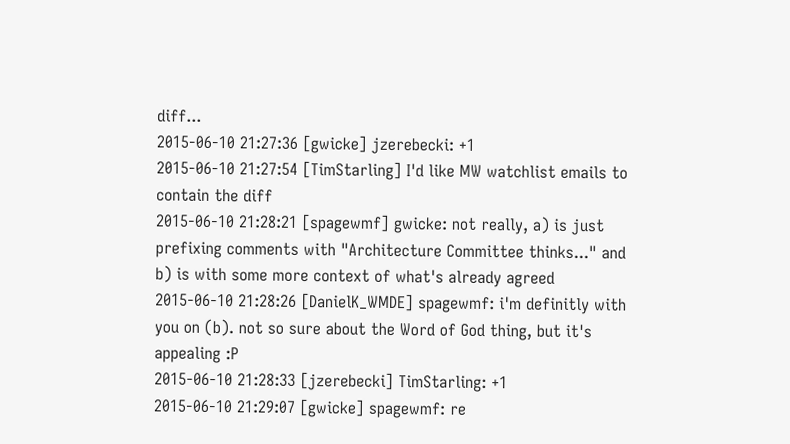diff...
2015-06-10 21:27:36 [gwicke] jzerebecki: +1
2015-06-10 21:27:54 [TimStarling] I'd like MW watchlist emails to contain the diff
2015-06-10 21:28:21 [spagewmf] gwicke: not really, a) is just prefixing comments with "Architecture Committee thinks..." and b) is with some more context of what's already agreed
2015-06-10 21:28:26 [DanielK_WMDE] spagewmf: i'm definitly with you on (b). not so sure about the Word of God thing, but it's appealing :P
2015-06-10 21:28:33 [jzerebecki] TimStarling: +1
2015-06-10 21:29:07 [gwicke] spagewmf: re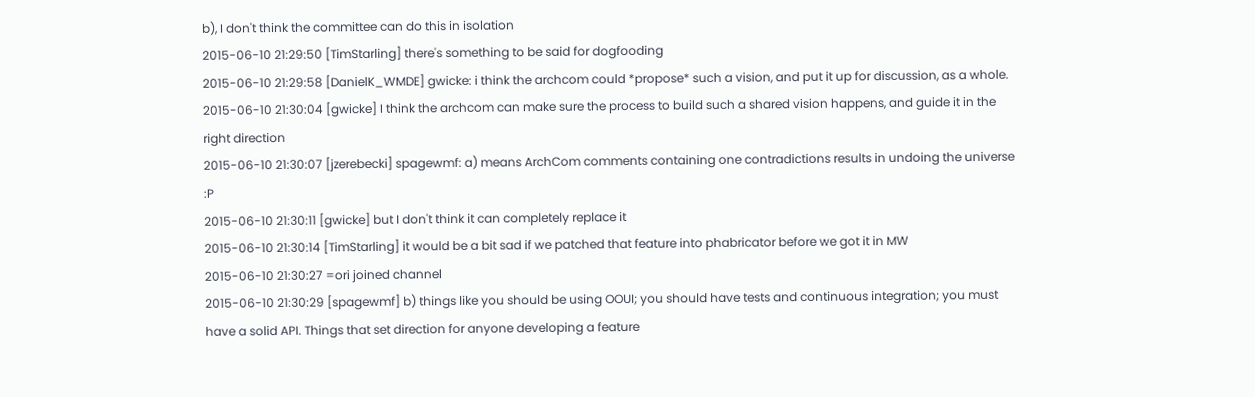b), I don't think the committee can do this in isolation
2015-06-10 21:29:50 [TimStarling] there's something to be said for dogfooding
2015-06-10 21:29:58 [DanielK_WMDE] gwicke: i think the archcom could *propose* such a vision, and put it up for discussion, as a whole.
2015-06-10 21:30:04 [gwicke] I think the archcom can make sure the process to build such a shared vision happens, and guide it in the right direction
2015-06-10 21:30:07 [jzerebecki] spagewmf: a) means ArchCom comments containing one contradictions results in undoing the universe :P
2015-06-10 21:30:11 [gwicke] but I don't think it can completely replace it
2015-06-10 21:30:14 [TimStarling] it would be a bit sad if we patched that feature into phabricator before we got it in MW
2015-06-10 21:30:27 =ori joined channel
2015-06-10 21:30:29 [spagewmf] b) things like you should be using OOUI; you should have tests and continuous integration; you must have a solid API. Things that set direction for anyone developing a feature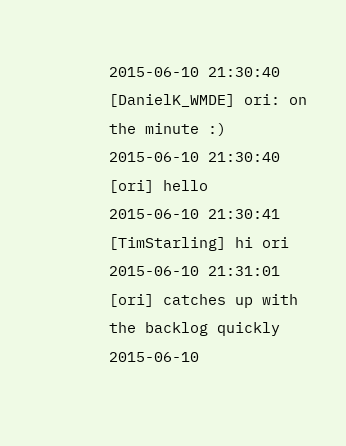2015-06-10 21:30:40 [DanielK_WMDE] ori: on the minute :)
2015-06-10 21:30:40 [ori] hello
2015-06-10 21:30:41 [TimStarling] hi ori
2015-06-10 21:31:01 [ori] catches up with the backlog quickly
2015-06-10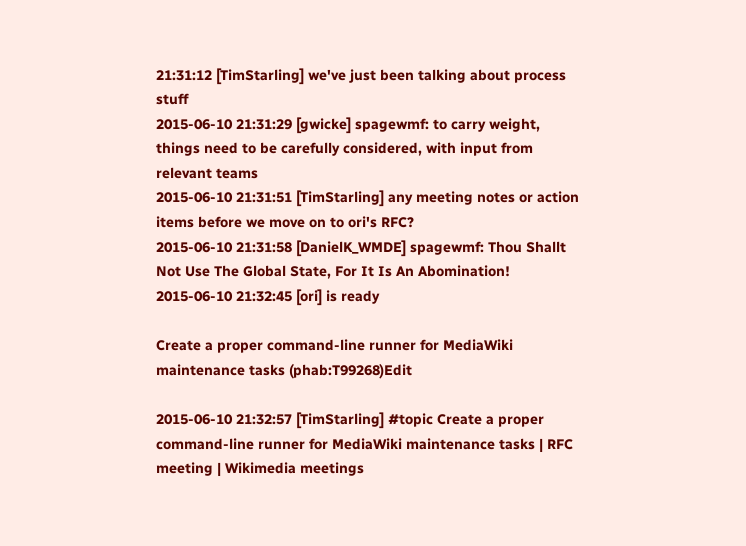21:31:12 [TimStarling] we've just been talking about process stuff
2015-06-10 21:31:29 [gwicke] spagewmf: to carry weight, things need to be carefully considered, with input from relevant teams
2015-06-10 21:31:51 [TimStarling] any meeting notes or action items before we move on to ori's RFC?
2015-06-10 21:31:58 [DanielK_WMDE] spagewmf: Thou Shallt Not Use The Global State, For It Is An Abomination!
2015-06-10 21:32:45 [ori] is ready

Create a proper command-line runner for MediaWiki maintenance tasks (phab:T99268)Edit

2015-06-10 21:32:57 [TimStarling] #topic Create a proper command-line runner for MediaWiki maintenance tasks | RFC meeting | Wikimedia meetings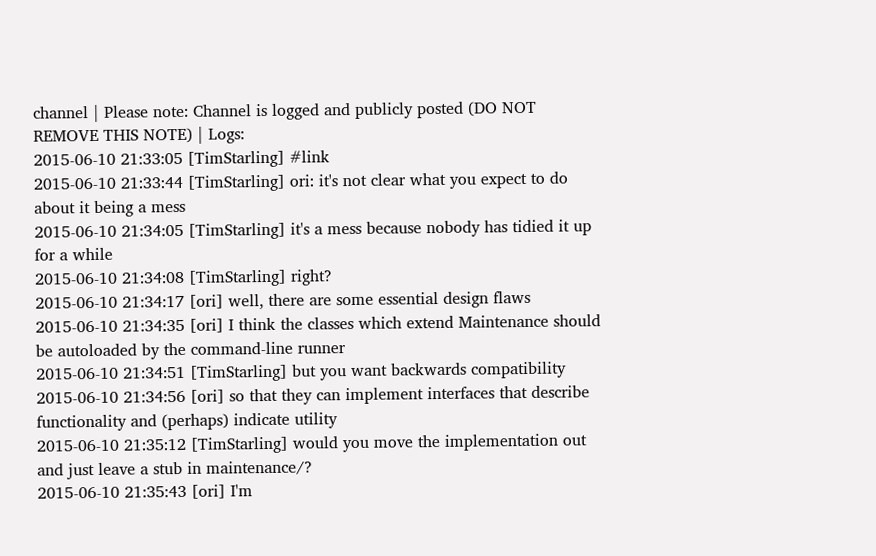channel | Please note: Channel is logged and publicly posted (DO NOT REMOVE THIS NOTE) | Logs:
2015-06-10 21:33:05 [TimStarling] #link
2015-06-10 21:33:44 [TimStarling] ori: it's not clear what you expect to do about it being a mess
2015-06-10 21:34:05 [TimStarling] it's a mess because nobody has tidied it up for a while
2015-06-10 21:34:08 [TimStarling] right?
2015-06-10 21:34:17 [ori] well, there are some essential design flaws
2015-06-10 21:34:35 [ori] I think the classes which extend Maintenance should be autoloaded by the command-line runner
2015-06-10 21:34:51 [TimStarling] but you want backwards compatibility
2015-06-10 21:34:56 [ori] so that they can implement interfaces that describe functionality and (perhaps) indicate utility
2015-06-10 21:35:12 [TimStarling] would you move the implementation out and just leave a stub in maintenance/?
2015-06-10 21:35:43 [ori] I'm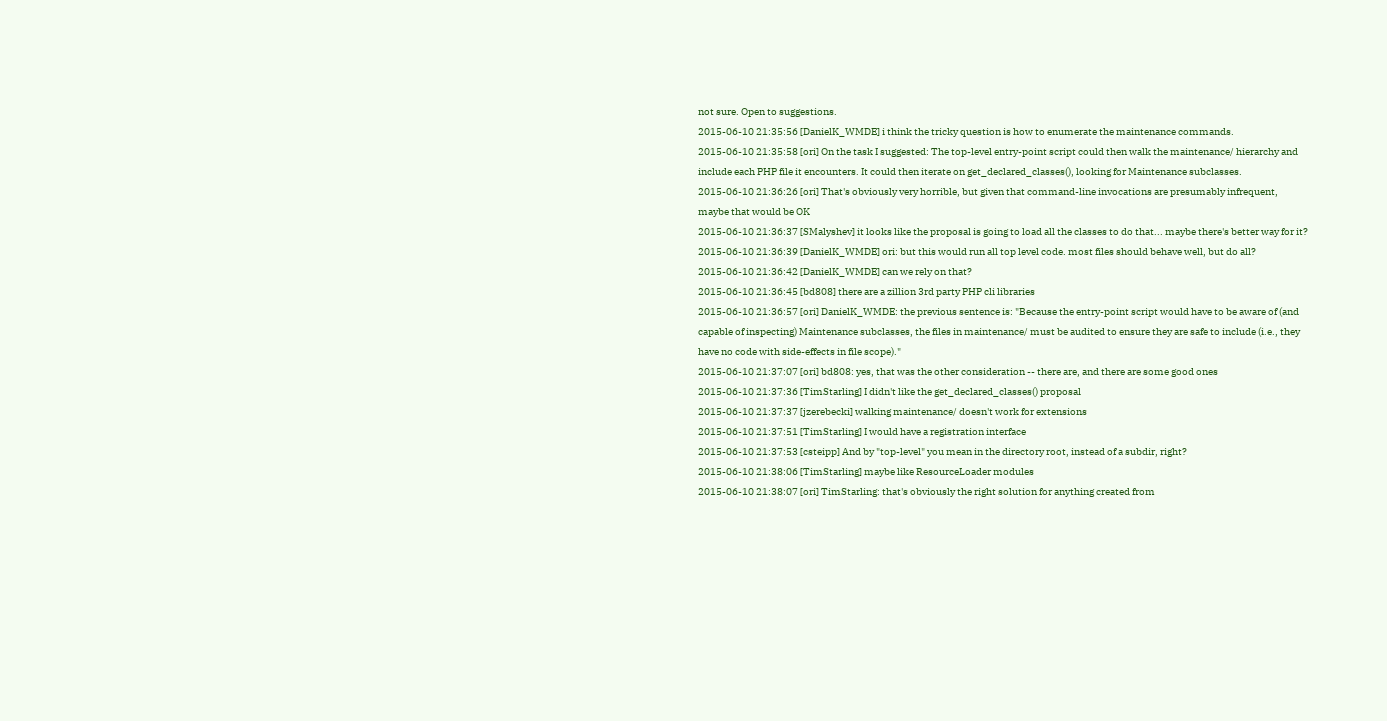not sure. Open to suggestions.
2015-06-10 21:35:56 [DanielK_WMDE] i think the tricky question is how to enumerate the maintenance commands.
2015-06-10 21:35:58 [ori] On the task I suggested: The top-level entry-point script could then walk the maintenance/ hierarchy and include each PHP file it encounters. It could then iterate on get_declared_classes(), looking for Maintenance subclasses.
2015-06-10 21:36:26 [ori] That's obviously very horrible, but given that command-line invocations are presumably infrequent, maybe that would be OK
2015-06-10 21:36:37 [SMalyshev] it looks like the proposal is going to load all the classes to do that... maybe there's better way for it?
2015-06-10 21:36:39 [DanielK_WMDE] ori: but this would run all top level code. most files should behave well, but do all?
2015-06-10 21:36:42 [DanielK_WMDE] can we rely on that?
2015-06-10 21:36:45 [bd808] there are a zillion 3rd party PHP cli libraries
2015-06-10 21:36:57 [ori] DanielK_WMDE: the previous sentence is: "Because the entry-point script would have to be aware of (and capable of inspecting) Maintenance subclasses, the files in maintenance/ must be audited to ensure they are safe to include (i.e., they have no code with side-effects in file scope)."
2015-06-10 21:37:07 [ori] bd808: yes, that was the other consideration -- there are, and there are some good ones
2015-06-10 21:37:36 [TimStarling] I didn't like the get_declared_classes() proposal
2015-06-10 21:37:37 [jzerebecki] walking maintenance/ doesn't work for extensions
2015-06-10 21:37:51 [TimStarling] I would have a registration interface
2015-06-10 21:37:53 [csteipp] And by "top-level" you mean in the directory root, instead of a subdir, right?
2015-06-10 21:38:06 [TimStarling] maybe like ResourceLoader modules
2015-06-10 21:38:07 [ori] TimStarling: that's obviously the right solution for anything created from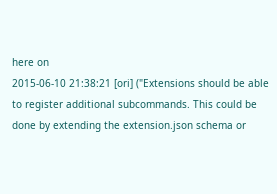here on
2015-06-10 21:38:21 [ori] ("Extensions should be able to register additional subcommands. This could be done by extending the extension.json schema or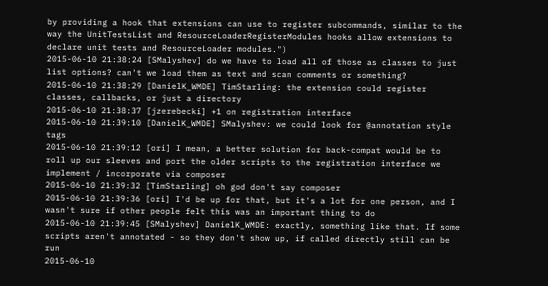by providing a hook that extensions can use to register subcommands, similar to the way the UnitTestsList and ResourceLoaderRegisterModules hooks allow extensions to declare unit tests and ResourceLoader modules.")
2015-06-10 21:38:24 [SMalyshev] do we have to load all of those as classes to just list options? can't we load them as text and scan comments or something?
2015-06-10 21:38:29 [DanielK_WMDE] TimStarling: the extension could register classes, callbacks, or just a directory
2015-06-10 21:38:37 [jzerebecki] +1 on registration interface
2015-06-10 21:39:10 [DanielK_WMDE] SMalyshev: we could look for @annotation style tags
2015-06-10 21:39:12 [ori] I mean, a better solution for back-compat would be to roll up our sleeves and port the older scripts to the registration interface we implement / incorporate via composer
2015-06-10 21:39:32 [TimStarling] oh god don't say composer
2015-06-10 21:39:36 [ori] I'd be up for that, but it's a lot for one person, and I wasn't sure if other people felt this was an important thing to do
2015-06-10 21:39:45 [SMalyshev] DanielK_WMDE: exactly, something like that. If some scripts aren't annotated - so they don't show up, if called directly still can be run
2015-06-10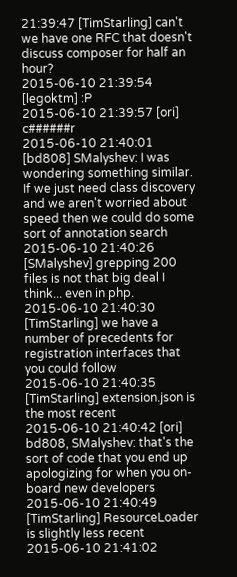21:39:47 [TimStarling] can't we have one RFC that doesn't discuss composer for half an hour?
2015-06-10 21:39:54 [legoktm] :P
2015-06-10 21:39:57 [ori] c######r
2015-06-10 21:40:01 [bd808] SMalyshev: I was wondering something similar. If we just need class discovery and we aren't worried about speed then we could do some sort of annotation search
2015-06-10 21:40:26 [SMalyshev] grepping 200 files is not that big deal I think... even in php.
2015-06-10 21:40:30 [TimStarling] we have a number of precedents for registration interfaces that you could follow
2015-06-10 21:40:35 [TimStarling] extension.json is the most recent
2015-06-10 21:40:42 [ori] bd808, SMalyshev: that's the sort of code that you end up apologizing for when you on-board new developers
2015-06-10 21:40:49 [TimStarling] ResourceLoader is slightly less recent
2015-06-10 21:41:02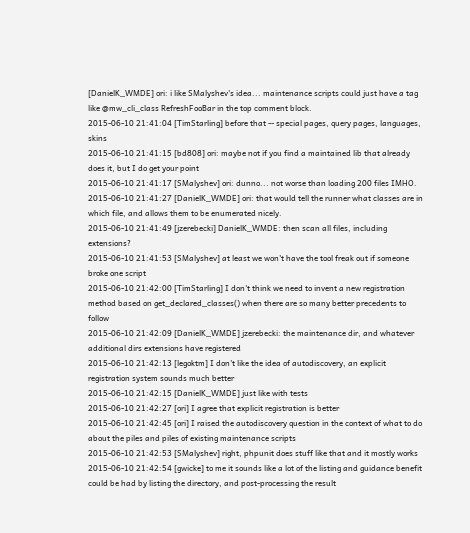[DanielK_WMDE] ori: i like SMalyshev's idea... maintenance scripts could just have a tag like @mw_cli_class RefreshFooBar in the top comment block.
2015-06-10 21:41:04 [TimStarling] before that -- special pages, query pages, languages, skins
2015-06-10 21:41:15 [bd808] ori: maybe not if you find a maintained lib that already does it, but I do get your point
2015-06-10 21:41:17 [SMalyshev] ori: dunno... not worse than loading 200 files IMHO.
2015-06-10 21:41:27 [DanielK_WMDE] ori: that would tell the runner what classes are in which file, and allows them to be enumerated nicely.
2015-06-10 21:41:49 [jzerebecki] DanielK_WMDE: then scan all files, including extensions?
2015-06-10 21:41:53 [SMalyshev] at least we won't have the tool freak out if someone broke one script
2015-06-10 21:42:00 [TimStarling] I don't think we need to invent a new registration method based on get_declared_classes() when there are so many better precedents to follow
2015-06-10 21:42:09 [DanielK_WMDE] jzerebecki: the maintenance dir, and whatever additional dirs extensions have registered
2015-06-10 21:42:13 [legoktm] I don't like the idea of autodiscovery, an explicit registration system sounds much better
2015-06-10 21:42:15 [DanielK_WMDE] just like with tests
2015-06-10 21:42:27 [ori] I agree that explicit registration is better
2015-06-10 21:42:45 [ori] I raised the autodiscovery question in the context of what to do about the piles and piles of existing maintenance scripts
2015-06-10 21:42:53 [SMalyshev] right, phpunit does stuff like that and it mostly works
2015-06-10 21:42:54 [gwicke] to me it sounds like a lot of the listing and guidance benefit could be had by listing the directory, and post-processing the result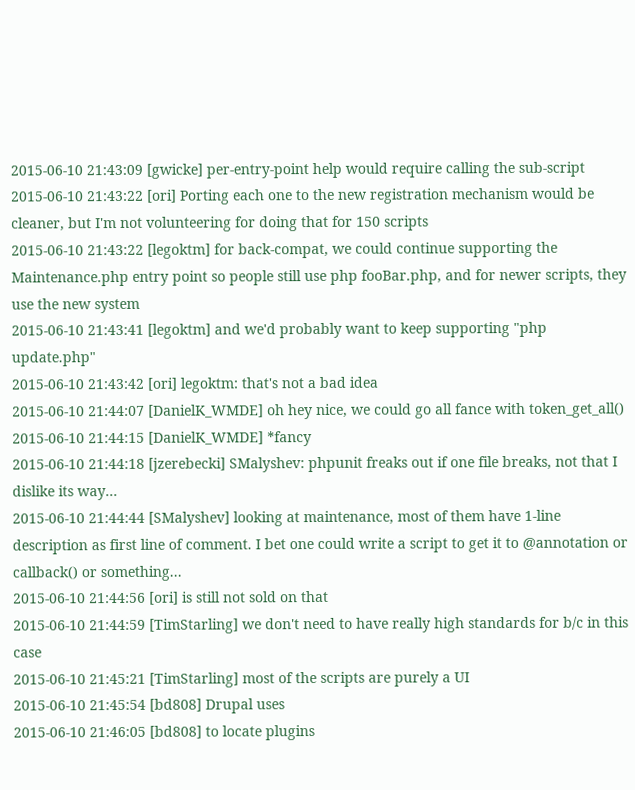2015-06-10 21:43:09 [gwicke] per-entry-point help would require calling the sub-script
2015-06-10 21:43:22 [ori] Porting each one to the new registration mechanism would be cleaner, but I'm not volunteering for doing that for 150 scripts
2015-06-10 21:43:22 [legoktm] for back-compat, we could continue supporting the Maintenance.php entry point so people still use php fooBar.php, and for newer scripts, they use the new system
2015-06-10 21:43:41 [legoktm] and we'd probably want to keep supporting "php update.php"
2015-06-10 21:43:42 [ori] legoktm: that's not a bad idea
2015-06-10 21:44:07 [DanielK_WMDE] oh hey nice, we could go all fance with token_get_all()
2015-06-10 21:44:15 [DanielK_WMDE] *fancy
2015-06-10 21:44:18 [jzerebecki] SMalyshev: phpunit freaks out if one file breaks, not that I dislike its way...
2015-06-10 21:44:44 [SMalyshev] looking at maintenance, most of them have 1-line description as first line of comment. I bet one could write a script to get it to @annotation or callback() or something...
2015-06-10 21:44:56 [ori] is still not sold on that
2015-06-10 21:44:59 [TimStarling] we don't need to have really high standards for b/c in this case
2015-06-10 21:45:21 [TimStarling] most of the scripts are purely a UI
2015-06-10 21:45:54 [bd808] Drupal uses
2015-06-10 21:46:05 [bd808] to locate plugins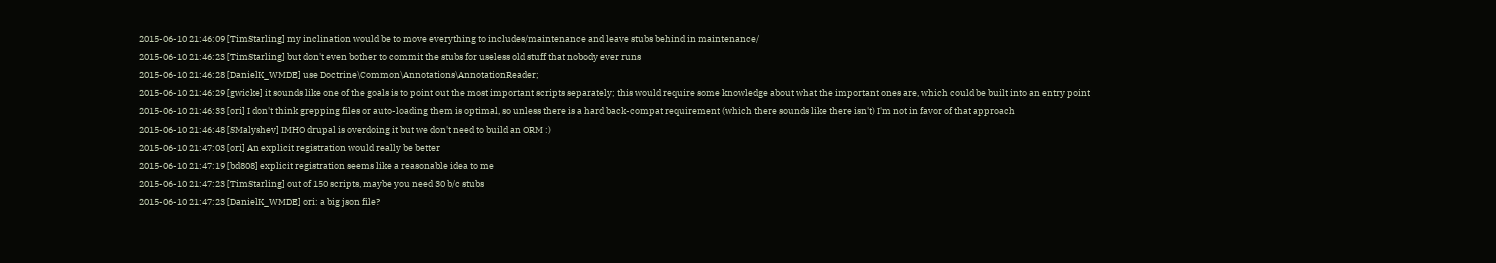2015-06-10 21:46:09 [TimStarling] my inclination would be to move everything to includes/maintenance and leave stubs behind in maintenance/
2015-06-10 21:46:23 [TimStarling] but don't even bother to commit the stubs for useless old stuff that nobody ever runs
2015-06-10 21:46:28 [DanielK_WMDE] use Doctrine\Common\Annotations\AnnotationReader;
2015-06-10 21:46:29 [gwicke] it sounds like one of the goals is to point out the most important scripts separately; this would require some knowledge about what the important ones are, which could be built into an entry point
2015-06-10 21:46:33 [ori] I don't think grepping files or auto-loading them is optimal, so unless there is a hard back-compat requirement (which there sounds like there isn't) I'm not in favor of that approach
2015-06-10 21:46:48 [SMalyshev] IMHO drupal is overdoing it but we don't need to build an ORM :)
2015-06-10 21:47:03 [ori] An explicit registration would really be better
2015-06-10 21:47:19 [bd808] explicit registration seems like a reasonable idea to me
2015-06-10 21:47:23 [TimStarling] out of 150 scripts, maybe you need 30 b/c stubs
2015-06-10 21:47:23 [DanielK_WMDE] ori: a big json file?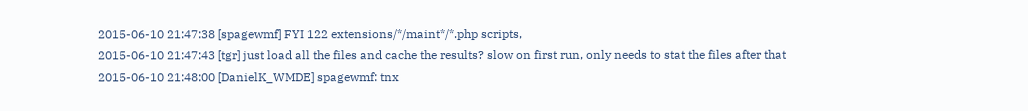2015-06-10 21:47:38 [spagewmf] FYI 122 extensions/*/maint*/*.php scripts,
2015-06-10 21:47:43 [tgr] just load all the files and cache the results? slow on first run, only needs to stat the files after that
2015-06-10 21:48:00 [DanielK_WMDE] spagewmf: tnx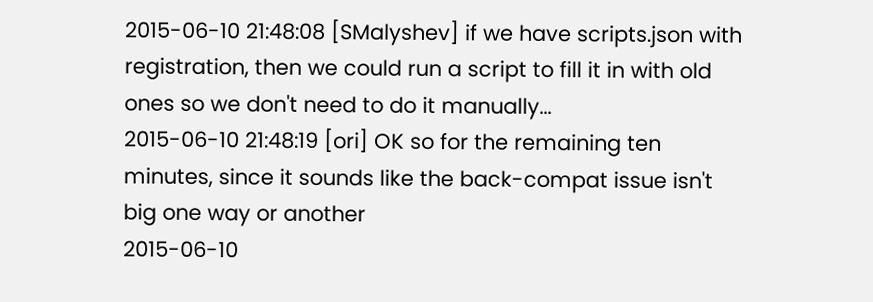2015-06-10 21:48:08 [SMalyshev] if we have scripts.json with registration, then we could run a script to fill it in with old ones so we don't need to do it manually...
2015-06-10 21:48:19 [ori] OK so for the remaining ten minutes, since it sounds like the back-compat issue isn't big one way or another
2015-06-10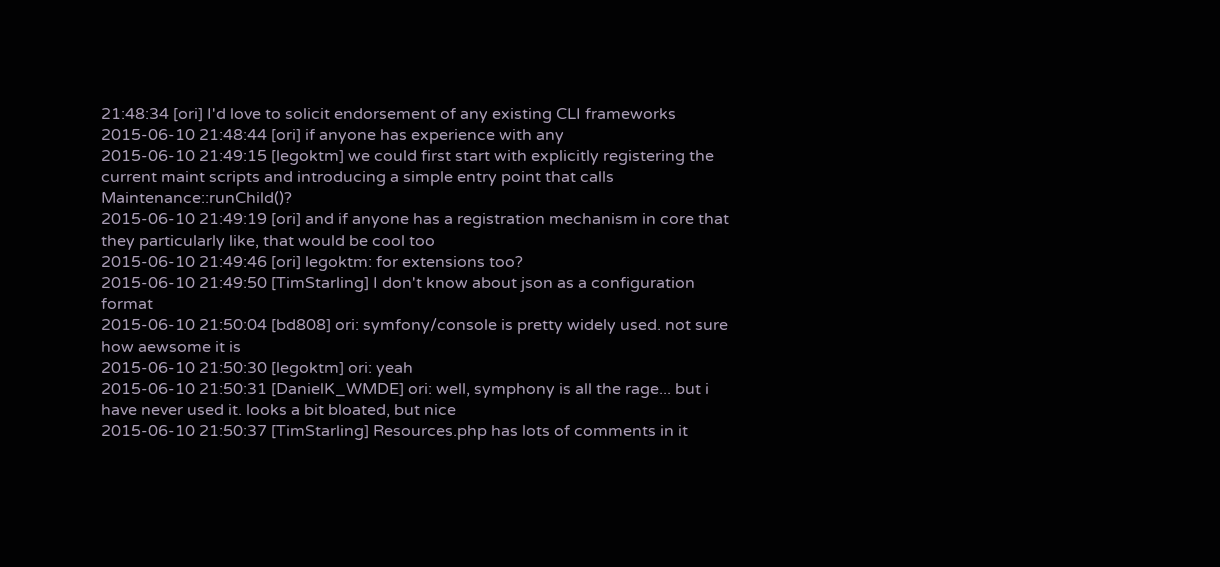21:48:34 [ori] I'd love to solicit endorsement of any existing CLI frameworks
2015-06-10 21:48:44 [ori] if anyone has experience with any
2015-06-10 21:49:15 [legoktm] we could first start with explicitly registering the current maint scripts and introducing a simple entry point that calls Maintenance::runChild()?
2015-06-10 21:49:19 [ori] and if anyone has a registration mechanism in core that they particularly like, that would be cool too
2015-06-10 21:49:46 [ori] legoktm: for extensions too?
2015-06-10 21:49:50 [TimStarling] I don't know about json as a configuration format
2015-06-10 21:50:04 [bd808] ori: symfony/console is pretty widely used. not sure how aewsome it is
2015-06-10 21:50:30 [legoktm] ori: yeah
2015-06-10 21:50:31 [DanielK_WMDE] ori: well, symphony is all the rage... but i have never used it. looks a bit bloated, but nice
2015-06-10 21:50:37 [TimStarling] Resources.php has lots of comments in it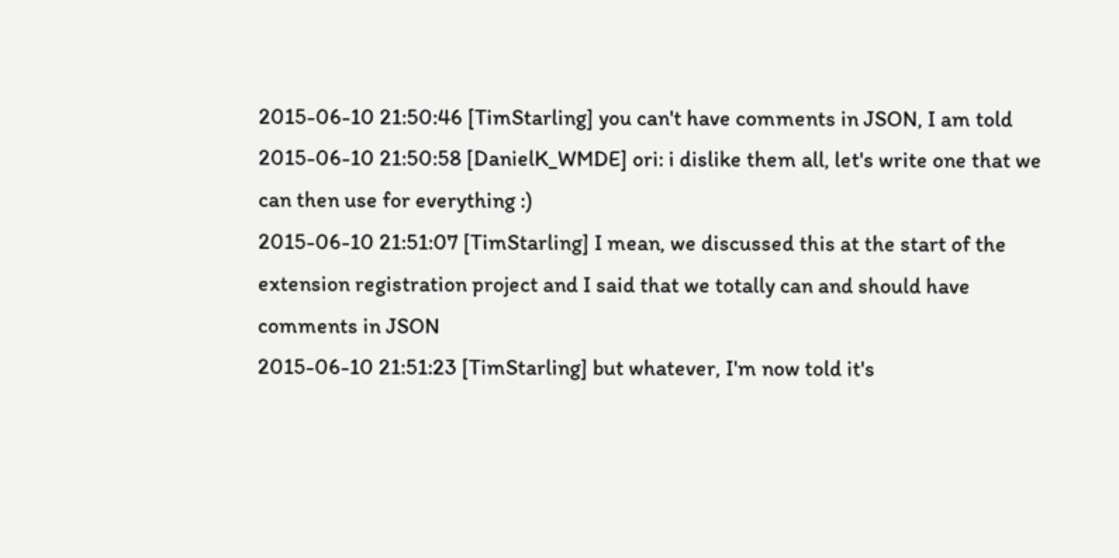2015-06-10 21:50:46 [TimStarling] you can't have comments in JSON, I am told
2015-06-10 21:50:58 [DanielK_WMDE] ori: i dislike them all, let's write one that we can then use for everything :)
2015-06-10 21:51:07 [TimStarling] I mean, we discussed this at the start of the extension registration project and I said that we totally can and should have comments in JSON
2015-06-10 21:51:23 [TimStarling] but whatever, I'm now told it's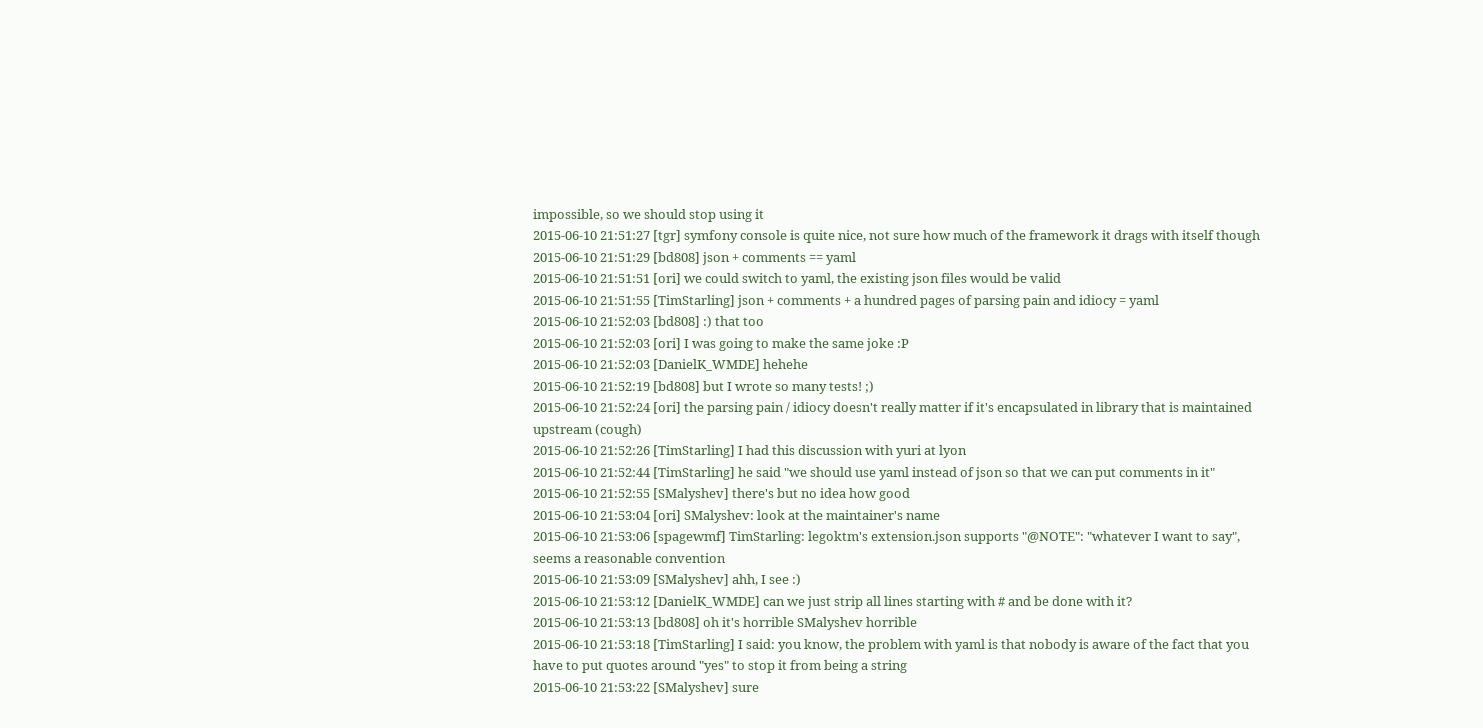impossible, so we should stop using it
2015-06-10 21:51:27 [tgr] symfony console is quite nice, not sure how much of the framework it drags with itself though
2015-06-10 21:51:29 [bd808] json + comments == yaml
2015-06-10 21:51:51 [ori] we could switch to yaml, the existing json files would be valid
2015-06-10 21:51:55 [TimStarling] json + comments + a hundred pages of parsing pain and idiocy = yaml
2015-06-10 21:52:03 [bd808] :) that too
2015-06-10 21:52:03 [ori] I was going to make the same joke :P
2015-06-10 21:52:03 [DanielK_WMDE] hehehe
2015-06-10 21:52:19 [bd808] but I wrote so many tests! ;)
2015-06-10 21:52:24 [ori] the parsing pain / idiocy doesn't really matter if it's encapsulated in library that is maintained upstream (cough)
2015-06-10 21:52:26 [TimStarling] I had this discussion with yuri at lyon
2015-06-10 21:52:44 [TimStarling] he said "we should use yaml instead of json so that we can put comments in it"
2015-06-10 21:52:55 [SMalyshev] there's but no idea how good
2015-06-10 21:53:04 [ori] SMalyshev: look at the maintainer's name
2015-06-10 21:53:06 [spagewmf] TimStarling: legoktm's extension.json supports "@NOTE": "whatever I want to say", seems a reasonable convention
2015-06-10 21:53:09 [SMalyshev] ahh, I see :)
2015-06-10 21:53:12 [DanielK_WMDE] can we just strip all lines starting with # and be done with it?
2015-06-10 21:53:13 [bd808] oh it's horrible SMalyshev horrible
2015-06-10 21:53:18 [TimStarling] I said: you know, the problem with yaml is that nobody is aware of the fact that you have to put quotes around "yes" to stop it from being a string
2015-06-10 21:53:22 [SMalyshev] sure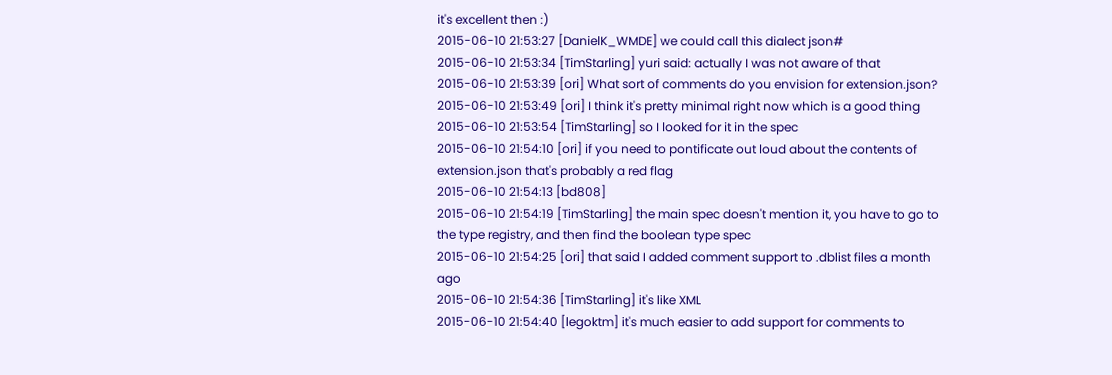it's excellent then :)
2015-06-10 21:53:27 [DanielK_WMDE] we could call this dialect json#
2015-06-10 21:53:34 [TimStarling] yuri said: actually I was not aware of that
2015-06-10 21:53:39 [ori] What sort of comments do you envision for extension.json?
2015-06-10 21:53:49 [ori] I think it's pretty minimal right now which is a good thing
2015-06-10 21:53:54 [TimStarling] so I looked for it in the spec
2015-06-10 21:54:10 [ori] if you need to pontificate out loud about the contents of extension.json that's probably a red flag
2015-06-10 21:54:13 [bd808]
2015-06-10 21:54:19 [TimStarling] the main spec doesn't mention it, you have to go to the type registry, and then find the boolean type spec
2015-06-10 21:54:25 [ori] that said I added comment support to .dblist files a month ago
2015-06-10 21:54:36 [TimStarling] it's like XML
2015-06-10 21:54:40 [legoktm] it's much easier to add support for comments to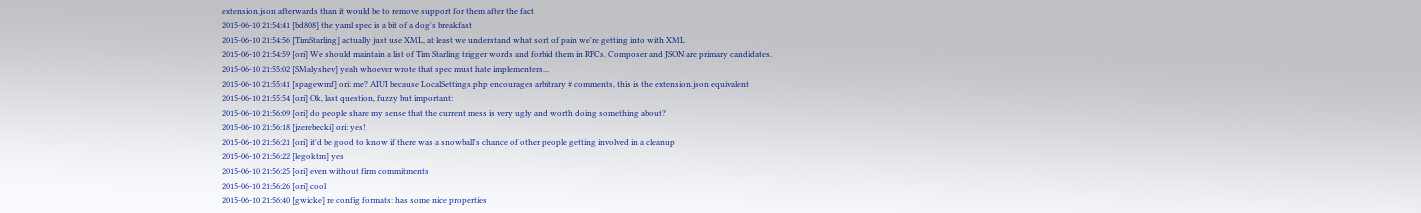extension.json afterwards than it would be to remove support for them after the fact
2015-06-10 21:54:41 [bd808] the yaml spec is a bit of a dog's breakfast
2015-06-10 21:54:56 [TimStarling] actually just use XML, at least we understand what sort of pain we're getting into with XML
2015-06-10 21:54:59 [ori] We should maintain a list of Tim Starling trigger words and forbid them in RFCs. Composer and JSON are primary candidates.
2015-06-10 21:55:02 [SMalyshev] yeah whoever wrote that spec must hate implementers...
2015-06-10 21:55:41 [spagewmf] ori: me? AIUI because LocalSettings.php encourages arbitrary # comments, this is the extension.json equivalent
2015-06-10 21:55:54 [ori] Ok, last question, fuzzy but important:
2015-06-10 21:56:09 [ori] do people share my sense that the current mess is very ugly and worth doing something about?
2015-06-10 21:56:18 [jzerebecki] ori: yes!
2015-06-10 21:56:21 [ori] it'd be good to know if there was a snowball's chance of other people getting involved in a cleanup
2015-06-10 21:56:22 [legoktm] yes
2015-06-10 21:56:25 [ori] even without firm commitments
2015-06-10 21:56:26 [ori] cool
2015-06-10 21:56:40 [gwicke] re config formats: has some nice properties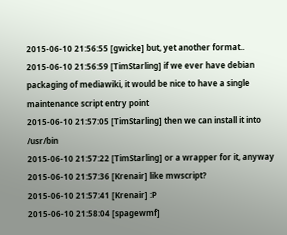2015-06-10 21:56:55 [gwicke] but, yet another format..
2015-06-10 21:56:59 [TimStarling] if we ever have debian packaging of mediawiki, it would be nice to have a single maintenance script entry point
2015-06-10 21:57:05 [TimStarling] then we can install it into /usr/bin
2015-06-10 21:57:22 [TimStarling] or a wrapper for it, anyway
2015-06-10 21:57:36 [Krenair] like mwscript?
2015-06-10 21:57:41 [Krenair] :P
2015-06-10 21:58:04 [spagewmf]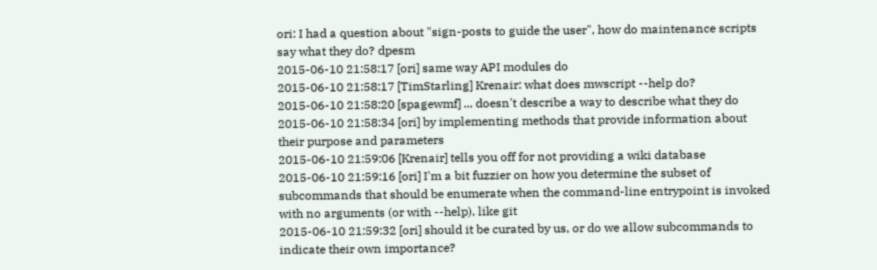ori: I had a question about "sign-posts to guide the user", how do maintenance scripts say what they do? dpesm
2015-06-10 21:58:17 [ori] same way API modules do
2015-06-10 21:58:17 [TimStarling] Krenair: what does mwscript --help do?
2015-06-10 21:58:20 [spagewmf] ... doesn't describe a way to describe what they do
2015-06-10 21:58:34 [ori] by implementing methods that provide information about their purpose and parameters
2015-06-10 21:59:06 [Krenair] tells you off for not providing a wiki database
2015-06-10 21:59:16 [ori] I'm a bit fuzzier on how you determine the subset of subcommands that should be enumerate when the command-line entrypoint is invoked with no arguments (or with --help), like git
2015-06-10 21:59:32 [ori] should it be curated by us, or do we allow subcommands to indicate their own importance?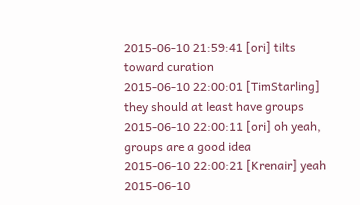2015-06-10 21:59:41 [ori] tilts toward curation
2015-06-10 22:00:01 [TimStarling] they should at least have groups
2015-06-10 22:00:11 [ori] oh yeah, groups are a good idea
2015-06-10 22:00:21 [Krenair] yeah
2015-06-10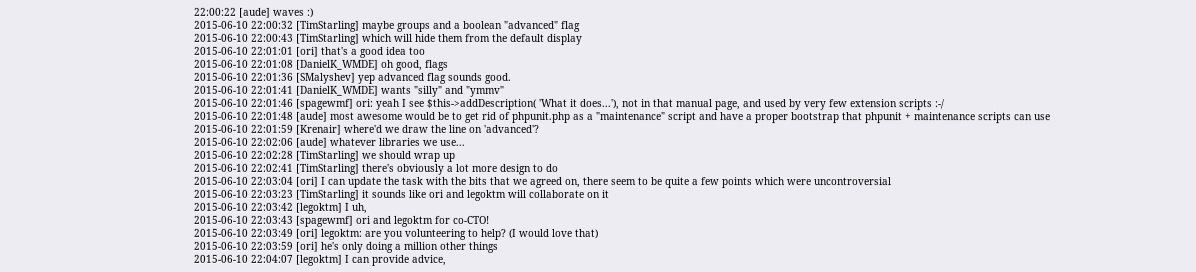22:00:22 [aude] waves :)
2015-06-10 22:00:32 [TimStarling] maybe groups and a boolean "advanced" flag
2015-06-10 22:00:43 [TimStarling] which will hide them from the default display
2015-06-10 22:01:01 [ori] that's a good idea too
2015-06-10 22:01:08 [DanielK_WMDE] oh good, flags
2015-06-10 22:01:36 [SMalyshev] yep advanced flag sounds good.
2015-06-10 22:01:41 [DanielK_WMDE] wants "silly" and "ymmv"
2015-06-10 22:01:46 [spagewmf] ori: yeah I see $this->addDescription( 'What it does...'), not in that manual page, and used by very few extension scripts :-/
2015-06-10 22:01:48 [aude] most awesome would be to get rid of phpunit.php as a "maintenance" script and have a proper bootstrap that phpunit + maintenance scripts can use
2015-06-10 22:01:59 [Krenair] where'd we draw the line on 'advanced'?
2015-06-10 22:02:06 [aude] whatever libraries we use...
2015-06-10 22:02:28 [TimStarling] we should wrap up
2015-06-10 22:02:41 [TimStarling] there's obviously a lot more design to do
2015-06-10 22:03:04 [ori] I can update the task with the bits that we agreed on, there seem to be quite a few points which were uncontroversial
2015-06-10 22:03:23 [TimStarling] it sounds like ori and legoktm will collaborate on it
2015-06-10 22:03:42 [legoktm] I uh,
2015-06-10 22:03:43 [spagewmf] ori and legoktm for co-CTO!
2015-06-10 22:03:49 [ori] legoktm: are you volunteering to help? (I would love that)
2015-06-10 22:03:59 [ori] he's only doing a million other things
2015-06-10 22:04:07 [legoktm] I can provide advice,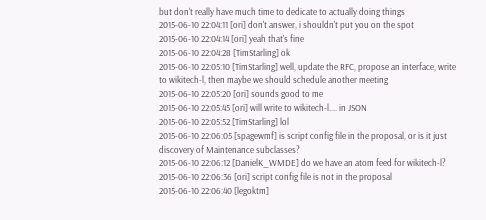but don't really have much time to dedicate to actually doing things
2015-06-10 22:04:11 [ori] don't answer, i shouldn't put you on the spot
2015-06-10 22:04:14 [ori] yeah that's fine
2015-06-10 22:04:28 [TimStarling] ok
2015-06-10 22:05:10 [TimStarling] well, update the RFC, propose an interface, write to wikitech-l, then maybe we should schedule another meeting
2015-06-10 22:05:20 [ori] sounds good to me
2015-06-10 22:05:45 [ori] will write to wikitech-l.... in JSON
2015-06-10 22:05:52 [TimStarling] lol
2015-06-10 22:06:05 [spagewmf] is script config file in the proposal, or is it just discovery of Maintenance subclasses?
2015-06-10 22:06:12 [DanielK_WMDE] do we have an atom feed for wikitech-l?
2015-06-10 22:06:36 [ori] script config file is not in the proposal
2015-06-10 22:06:40 [legoktm]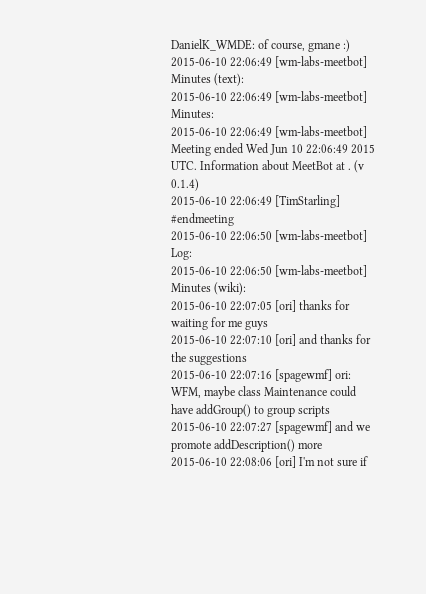DanielK_WMDE: of course, gmane :)
2015-06-10 22:06:49 [wm-labs-meetbot] Minutes (text):
2015-06-10 22:06:49 [wm-labs-meetbot] Minutes:
2015-06-10 22:06:49 [wm-labs-meetbot] Meeting ended Wed Jun 10 22:06:49 2015 UTC. Information about MeetBot at . (v 0.1.4)
2015-06-10 22:06:49 [TimStarling] #endmeeting
2015-06-10 22:06:50 [wm-labs-meetbot] Log:
2015-06-10 22:06:50 [wm-labs-meetbot] Minutes (wiki):
2015-06-10 22:07:05 [ori] thanks for waiting for me guys
2015-06-10 22:07:10 [ori] and thanks for the suggestions
2015-06-10 22:07:16 [spagewmf] ori: WFM, maybe class Maintenance could have addGroup() to group scripts
2015-06-10 22:07:27 [spagewmf] and we promote addDescription() more
2015-06-10 22:08:06 [ori] I'm not sure if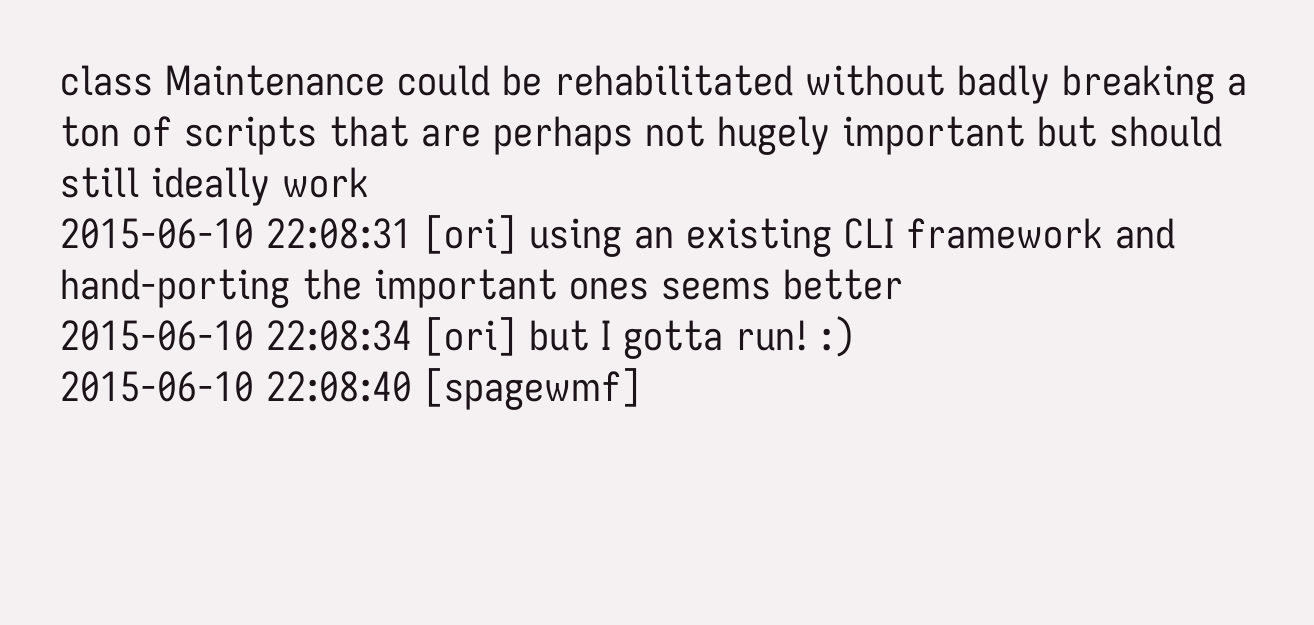class Maintenance could be rehabilitated without badly breaking a ton of scripts that are perhaps not hugely important but should still ideally work
2015-06-10 22:08:31 [ori] using an existing CLI framework and hand-porting the important ones seems better
2015-06-10 22:08:34 [ori] but I gotta run! :)
2015-06-10 22:08:40 [spagewmf]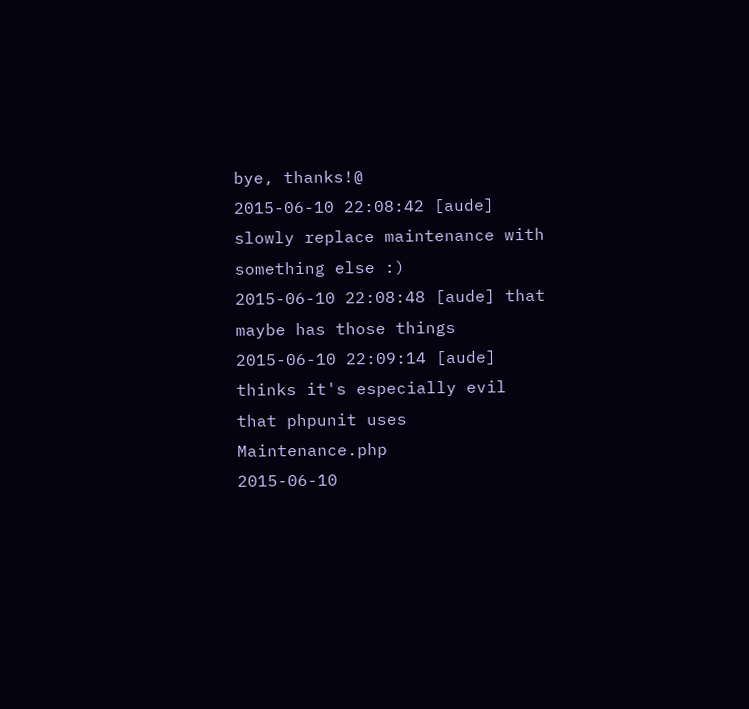bye, thanks!@
2015-06-10 22:08:42 [aude] slowly replace maintenance with something else :)
2015-06-10 22:08:48 [aude] that maybe has those things
2015-06-10 22:09:14 [aude] thinks it's especially evil that phpunit uses Maintenance.php
2015-06-10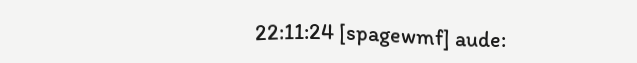22:11:24 [spagewmf] aude: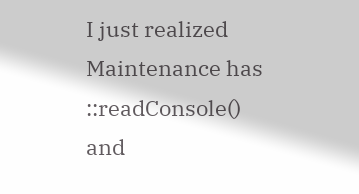I just realized Maintenance has ::readConsole() and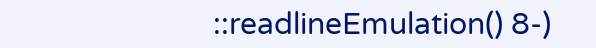::readlineEmulation() 8-)